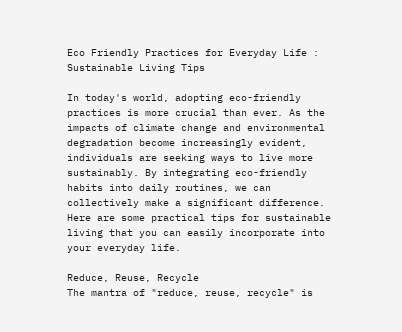Eco Friendly Practices for Everyday Life : Sustainable Living Tips

In today's world, adopting eco-friendly practices is more crucial than ever. As the impacts of climate change and environmental degradation become increasingly evident, individuals are seeking ways to live more sustainably. By integrating eco-friendly habits into daily routines, we can collectively make a significant difference. Here are some practical tips for sustainable living that you can easily incorporate into your everyday life.

Reduce, Reuse, Recycle
The mantra of "reduce, reuse, recycle" is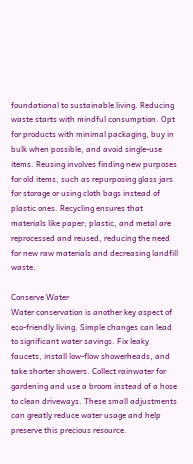foundational to sustainable living. Reducing waste starts with mindful consumption. Opt for products with minimal packaging, buy in bulk when possible, and avoid single-use items. Reusing involves finding new purposes for old items, such as repurposing glass jars for storage or using cloth bags instead of plastic ones. Recycling ensures that materials like paper, plastic, and metal are reprocessed and reused, reducing the need for new raw materials and decreasing landfill waste.

Conserve Water
Water conservation is another key aspect of eco-friendly living. Simple changes can lead to significant water savings. Fix leaky faucets, install low-flow showerheads, and take shorter showers. Collect rainwater for gardening and use a broom instead of a hose to clean driveways. These small adjustments can greatly reduce water usage and help preserve this precious resource.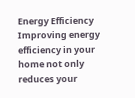Energy Efficiency
Improving energy efficiency in your home not only reduces your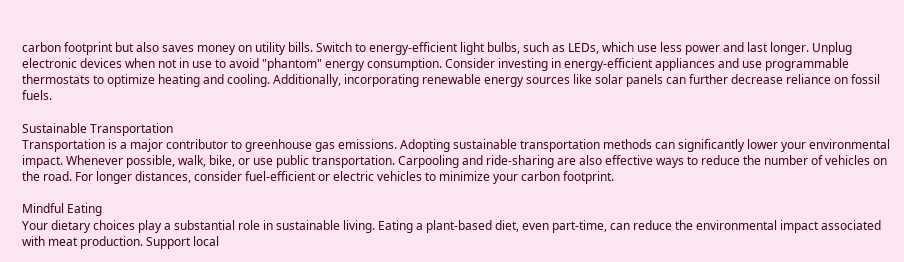carbon footprint but also saves money on utility bills. Switch to energy-efficient light bulbs, such as LEDs, which use less power and last longer. Unplug electronic devices when not in use to avoid "phantom" energy consumption. Consider investing in energy-efficient appliances and use programmable thermostats to optimize heating and cooling. Additionally, incorporating renewable energy sources like solar panels can further decrease reliance on fossil fuels.

Sustainable Transportation
Transportation is a major contributor to greenhouse gas emissions. Adopting sustainable transportation methods can significantly lower your environmental impact. Whenever possible, walk, bike, or use public transportation. Carpooling and ride-sharing are also effective ways to reduce the number of vehicles on the road. For longer distances, consider fuel-efficient or electric vehicles to minimize your carbon footprint.

Mindful Eating
Your dietary choices play a substantial role in sustainable living. Eating a plant-based diet, even part-time, can reduce the environmental impact associated with meat production. Support local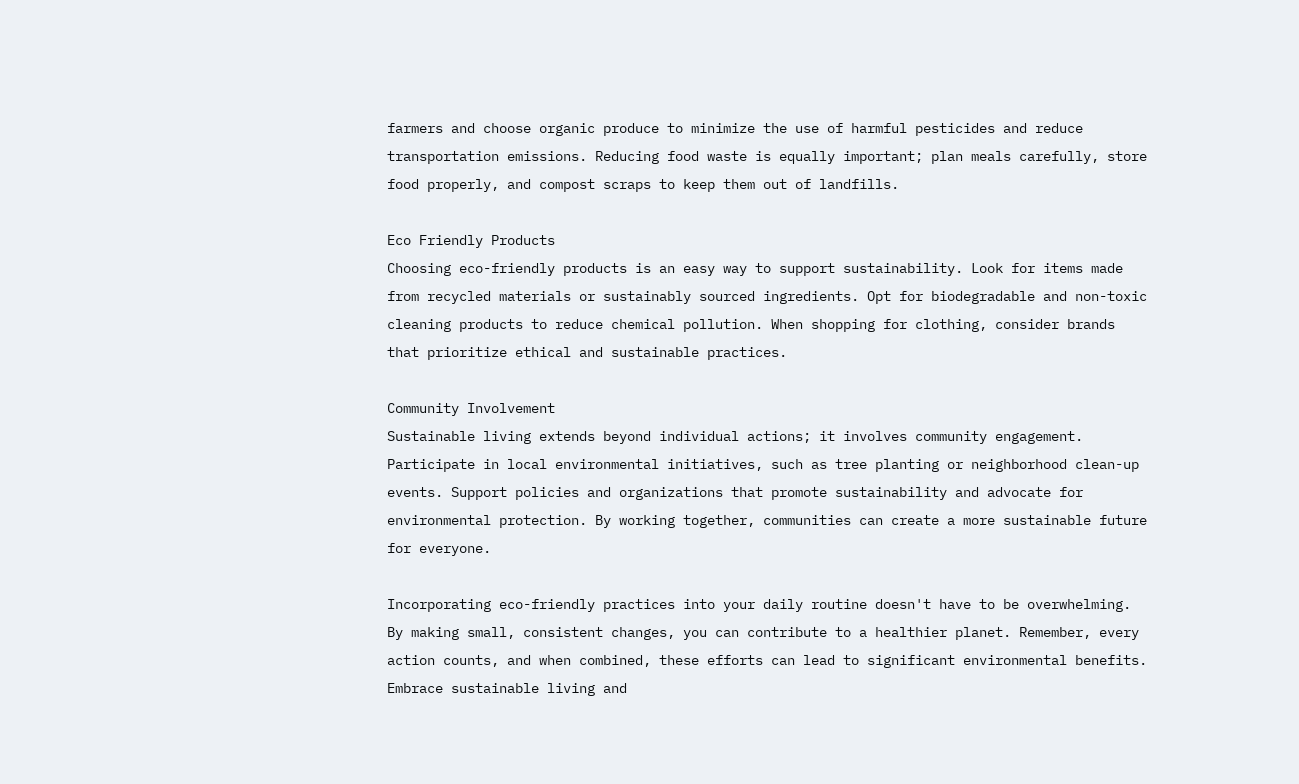farmers and choose organic produce to minimize the use of harmful pesticides and reduce transportation emissions. Reducing food waste is equally important; plan meals carefully, store food properly, and compost scraps to keep them out of landfills.

Eco Friendly Products
Choosing eco-friendly products is an easy way to support sustainability. Look for items made from recycled materials or sustainably sourced ingredients. Opt for biodegradable and non-toxic cleaning products to reduce chemical pollution. When shopping for clothing, consider brands that prioritize ethical and sustainable practices.

Community Involvement
Sustainable living extends beyond individual actions; it involves community engagement. Participate in local environmental initiatives, such as tree planting or neighborhood clean-up events. Support policies and organizations that promote sustainability and advocate for environmental protection. By working together, communities can create a more sustainable future for everyone.

Incorporating eco-friendly practices into your daily routine doesn't have to be overwhelming. By making small, consistent changes, you can contribute to a healthier planet. Remember, every action counts, and when combined, these efforts can lead to significant environmental benefits. Embrace sustainable living and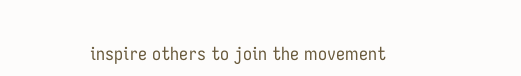inspire others to join the movement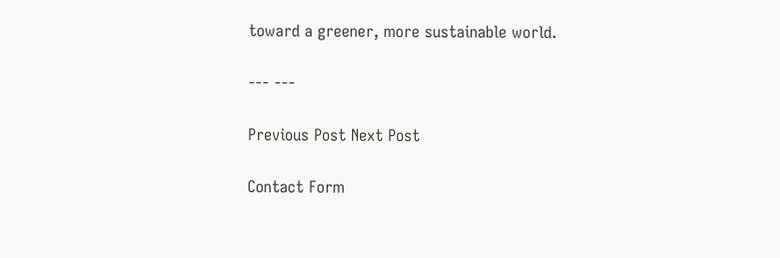toward a greener, more sustainable world.

--- ---

Previous Post Next Post

Contact Form